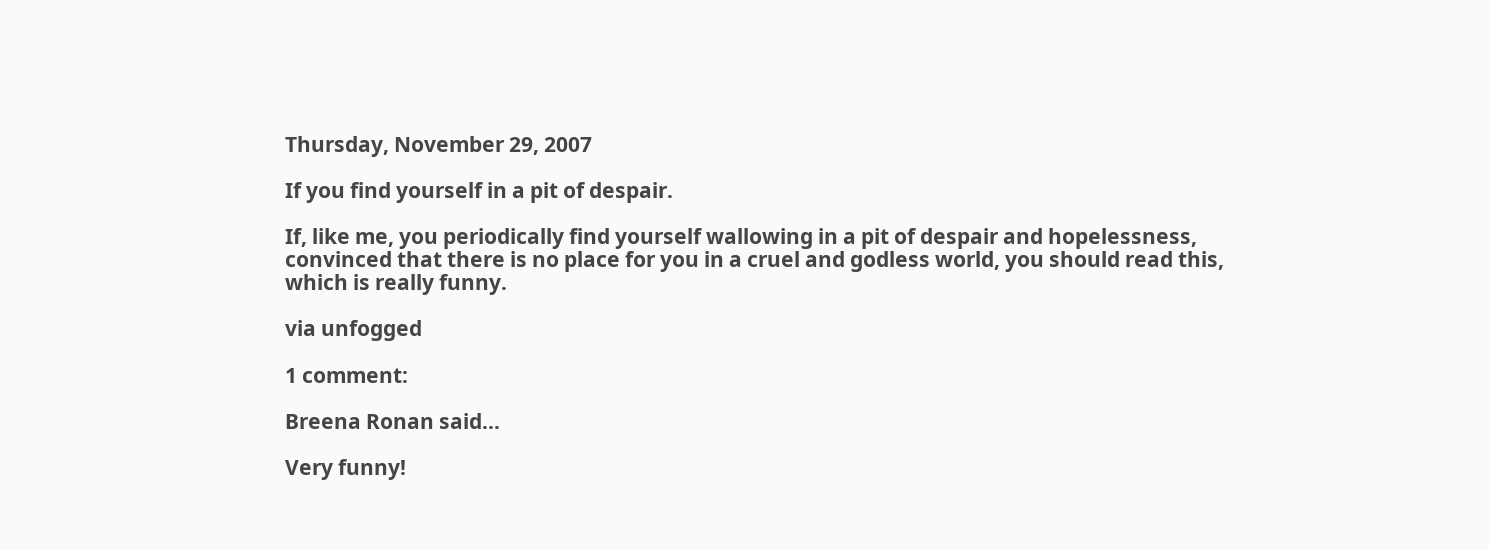Thursday, November 29, 2007

If you find yourself in a pit of despair.

If, like me, you periodically find yourself wallowing in a pit of despair and hopelessness, convinced that there is no place for you in a cruel and godless world, you should read this, which is really funny.

via unfogged

1 comment:

Breena Ronan said...

Very funny!